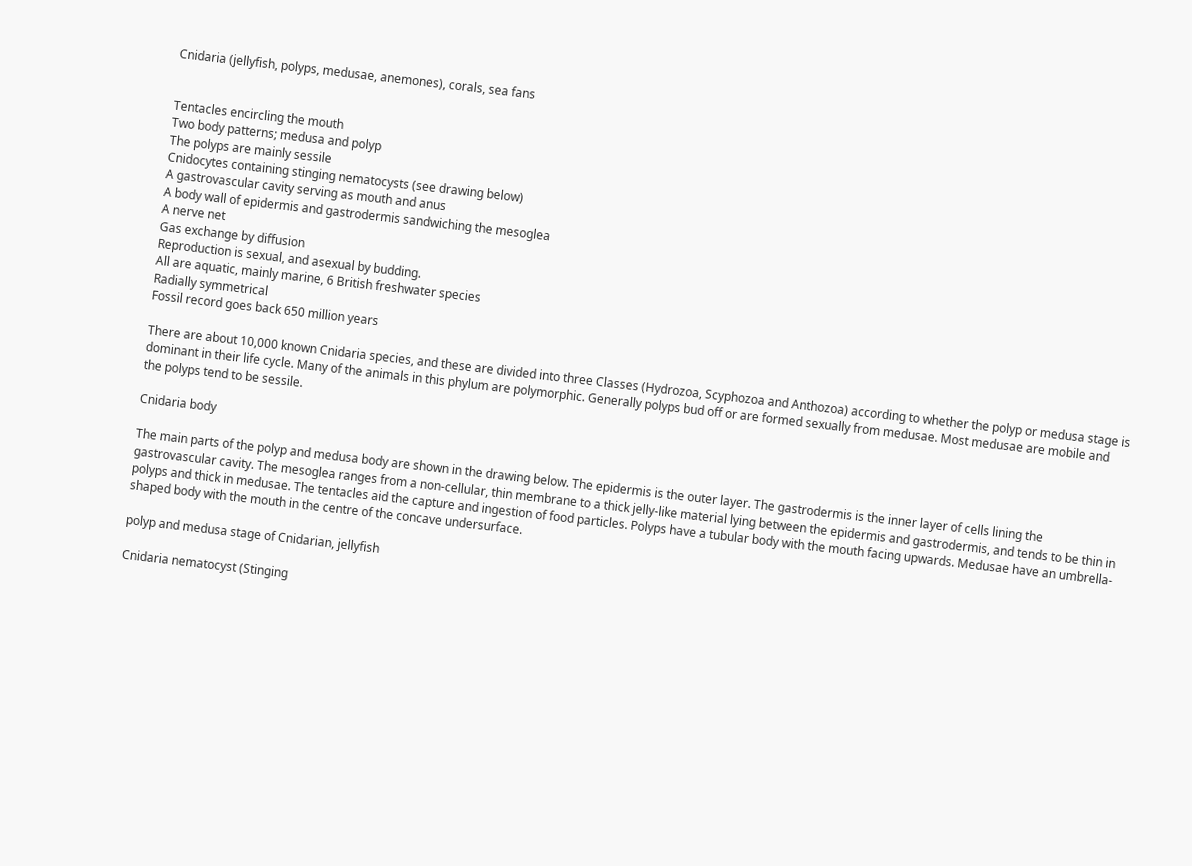Cnidaria (jellyfish, polyps, medusae, anemones), corals, sea fans


Tentacles encircling the mouth
Two body patterns; medusa and polyp
The polyps are mainly sessile
Cnidocytes containing stinging nematocysts (see drawing below)
A gastrovascular cavity serving as mouth and anus
A body wall of epidermis and gastrodermis sandwiching the mesoglea
A nerve net
Gas exchange by diffusion
Reproduction is sexual, and asexual by budding.
All are aquatic, mainly marine, 6 British freshwater species
Radially symmetrical
Fossil record goes back 650 million years

There are about 10,000 known Cnidaria species, and these are divided into three Classes (Hydrozoa, Scyphozoa and Anthozoa) according to whether the polyp or medusa stage is dominant in their life cycle. Many of the animals in this phylum are polymorphic. Generally polyps bud off or are formed sexually from medusae. Most medusae are mobile and the polyps tend to be sessile.

Cnidaria body

The main parts of the polyp and medusa body are shown in the drawing below. The epidermis is the outer layer. The gastrodermis is the inner layer of cells lining the gastrovascular cavity. The mesoglea ranges from a non-cellular, thin membrane to a thick jelly-like material lying between the epidermis and gastrodermis, and tends to be thin in polyps and thick in medusae. The tentacles aid the capture and ingestion of food particles. Polyps have a tubular body with the mouth facing upwards. Medusae have an umbrella-shaped body with the mouth in the centre of the concave undersurface.

polyp and medusa stage of Cnidarian, jellyfish

Cnidaria nematocyst (Stinging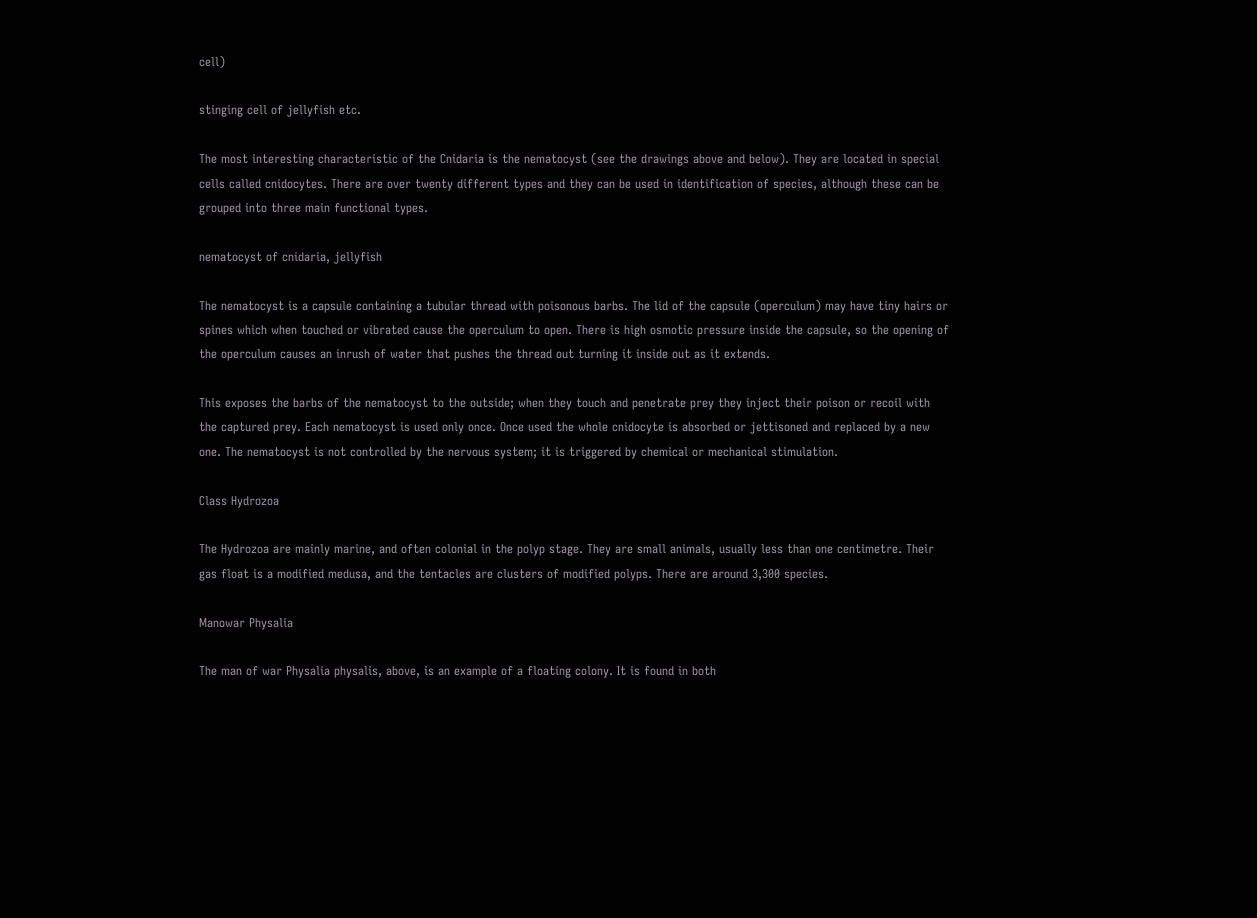cell)

stinging cell of jellyfish etc.

The most interesting characteristic of the Cnidaria is the nematocyst (see the drawings above and below). They are located in special cells called cnidocytes. There are over twenty different types and they can be used in identification of species, although these can be grouped into three main functional types.

nematocyst of cnidaria, jellyfish

The nematocyst is a capsule containing a tubular thread with poisonous barbs. The lid of the capsule (operculum) may have tiny hairs or spines which when touched or vibrated cause the operculum to open. There is high osmotic pressure inside the capsule, so the opening of the operculum causes an inrush of water that pushes the thread out turning it inside out as it extends.

This exposes the barbs of the nematocyst to the outside; when they touch and penetrate prey they inject their poison or recoil with the captured prey. Each nematocyst is used only once. Once used the whole cnidocyte is absorbed or jettisoned and replaced by a new one. The nematocyst is not controlled by the nervous system; it is triggered by chemical or mechanical stimulation.

Class Hydrozoa

The Hydrozoa are mainly marine, and often colonial in the polyp stage. They are small animals, usually less than one centimetre. Their gas float is a modified medusa, and the tentacles are clusters of modified polyps. There are around 3,300 species.

Manowar Physalia

The man of war Physalia physalis, above, is an example of a floating colony. It is found in both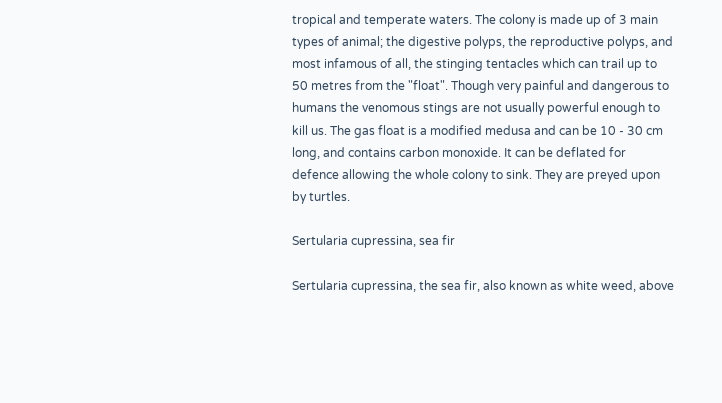tropical and temperate waters. The colony is made up of 3 main types of animal; the digestive polyps, the reproductive polyps, and most infamous of all, the stinging tentacles which can trail up to 50 metres from the "float". Though very painful and dangerous to humans the venomous stings are not usually powerful enough to kill us. The gas float is a modified medusa and can be 10 - 30 cm long, and contains carbon monoxide. It can be deflated for defence allowing the whole colony to sink. They are preyed upon by turtles.

Sertularia cupressina, sea fir

Sertularia cupressina, the sea fir, also known as white weed, above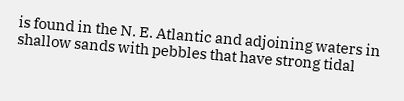is found in the N. E. Atlantic and adjoining waters in shallow sands with pebbles that have strong tidal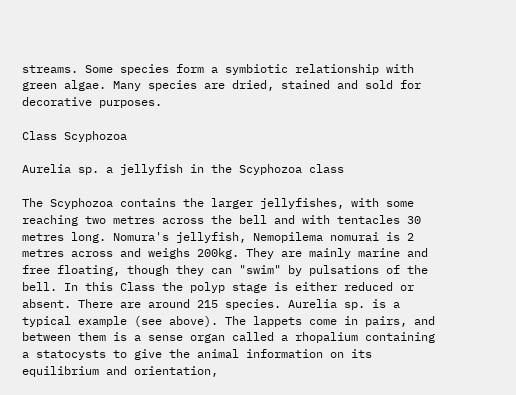streams. Some species form a symbiotic relationship with green algae. Many species are dried, stained and sold for decorative purposes.

Class Scyphozoa

Aurelia sp. a jellyfish in the Scyphozoa class

The Scyphozoa contains the larger jellyfishes, with some reaching two metres across the bell and with tentacles 30 metres long. Nomura's jellyfish, Nemopilema nomurai is 2 metres across and weighs 200kg. They are mainly marine and free floating, though they can "swim" by pulsations of the bell. In this Class the polyp stage is either reduced or absent. There are around 215 species. Aurelia sp. is a typical example (see above). The lappets come in pairs, and between them is a sense organ called a rhopalium containing a statocysts to give the animal information on its equilibrium and orientation,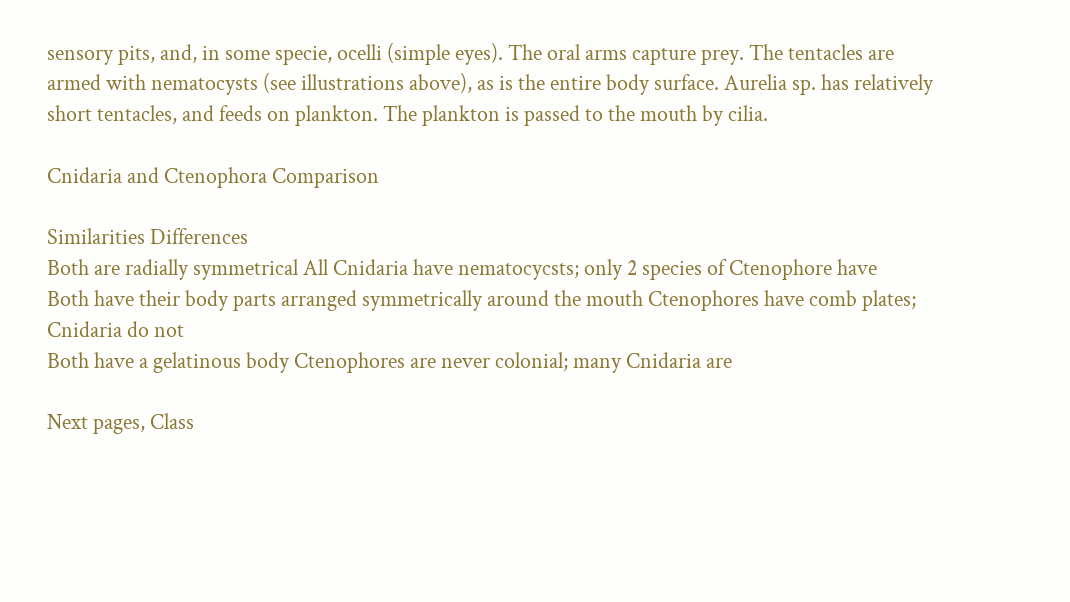sensory pits, and, in some specie, ocelli (simple eyes). The oral arms capture prey. The tentacles are armed with nematocysts (see illustrations above), as is the entire body surface. Aurelia sp. has relatively short tentacles, and feeds on plankton. The plankton is passed to the mouth by cilia.

Cnidaria and Ctenophora Comparison

Similarities Differences
Both are radially symmetrical All Cnidaria have nematocycsts; only 2 species of Ctenophore have
Both have their body parts arranged symmetrically around the mouth Ctenophores have comb plates; Cnidaria do not
Both have a gelatinous body Ctenophores are never colonial; many Cnidaria are

Next pages, Class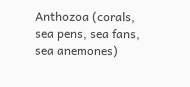Anthozoa (corals, sea pens, sea fans, sea anemones)